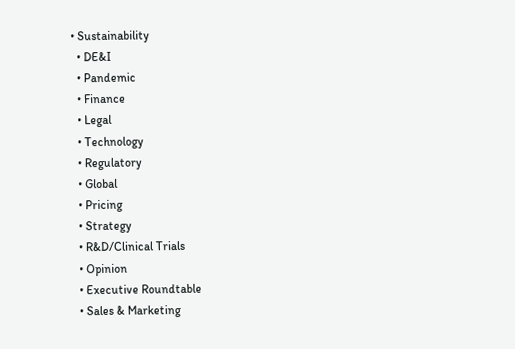• Sustainability
  • DE&I
  • Pandemic
  • Finance
  • Legal
  • Technology
  • Regulatory
  • Global
  • Pricing
  • Strategy
  • R&D/Clinical Trials
  • Opinion
  • Executive Roundtable
  • Sales & Marketing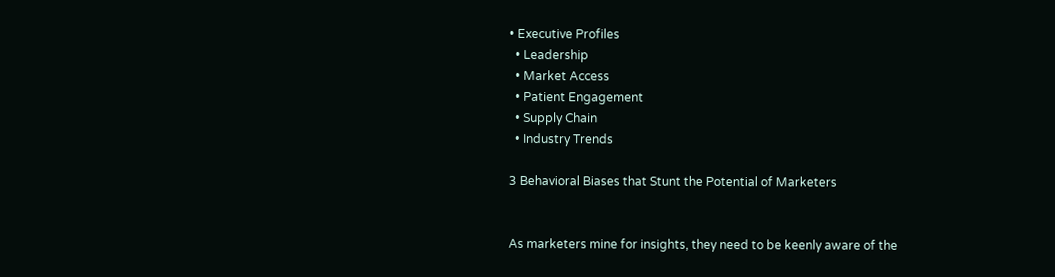• Executive Profiles
  • Leadership
  • Market Access
  • Patient Engagement
  • Supply Chain
  • Industry Trends

3 Behavioral Biases that Stunt the Potential of Marketers


As marketers mine for insights, they need to be keenly aware of the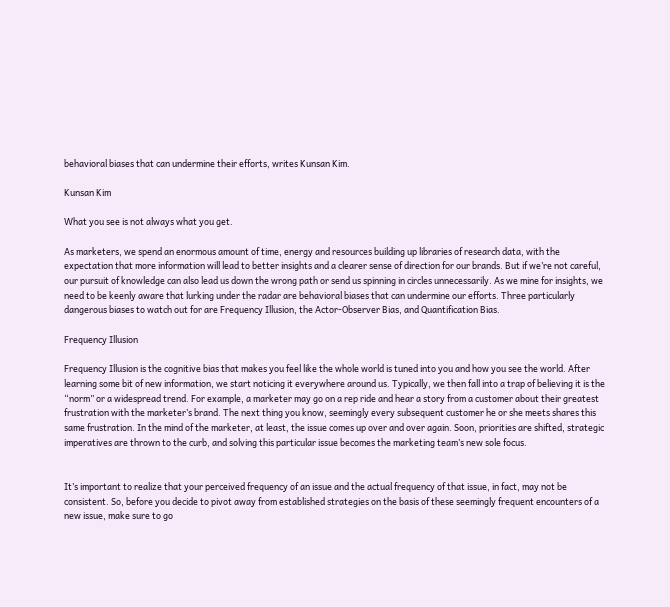behavioral biases that can undermine their efforts, writes Kunsan Kim.

Kunsan Kim

What you see is not always what you get.

As marketers, we spend an enormous amount of time, energy and resources building up libraries of research data, with the expectation that more information will lead to better insights and a clearer sense of direction for our brands. But if we’re not careful, our pursuit of knowledge can also lead us down the wrong path or send us spinning in circles unnecessarily. As we mine for insights, we need to be keenly aware that lurking under the radar are behavioral biases that can undermine our efforts. Three particularly dangerous biases to watch out for are Frequency Illusion, the Actor-Observer Bias, and Quantification Bias.

Frequency Illusion

Frequency Illusion is the cognitive bias that makes you feel like the whole world is tuned into you and how you see the world. After learning some bit of new information, we start noticing it everywhere around us. Typically, we then fall into a trap of believing it is the “norm” or a widespread trend. For example, a marketer may go on a rep ride and hear a story from a customer about their greatest frustration with the marketer’s brand. The next thing you know, seemingly every subsequent customer he or she meets shares this same frustration. In the mind of the marketer, at least, the issue comes up over and over again. Soon, priorities are shifted, strategic imperatives are thrown to the curb, and solving this particular issue becomes the marketing team’s new sole focus.


It’s important to realize that your perceived frequency of an issue and the actual frequency of that issue, in fact, may not be consistent. So, before you decide to pivot away from established strategies on the basis of these seemingly frequent encounters of a new issue, make sure to go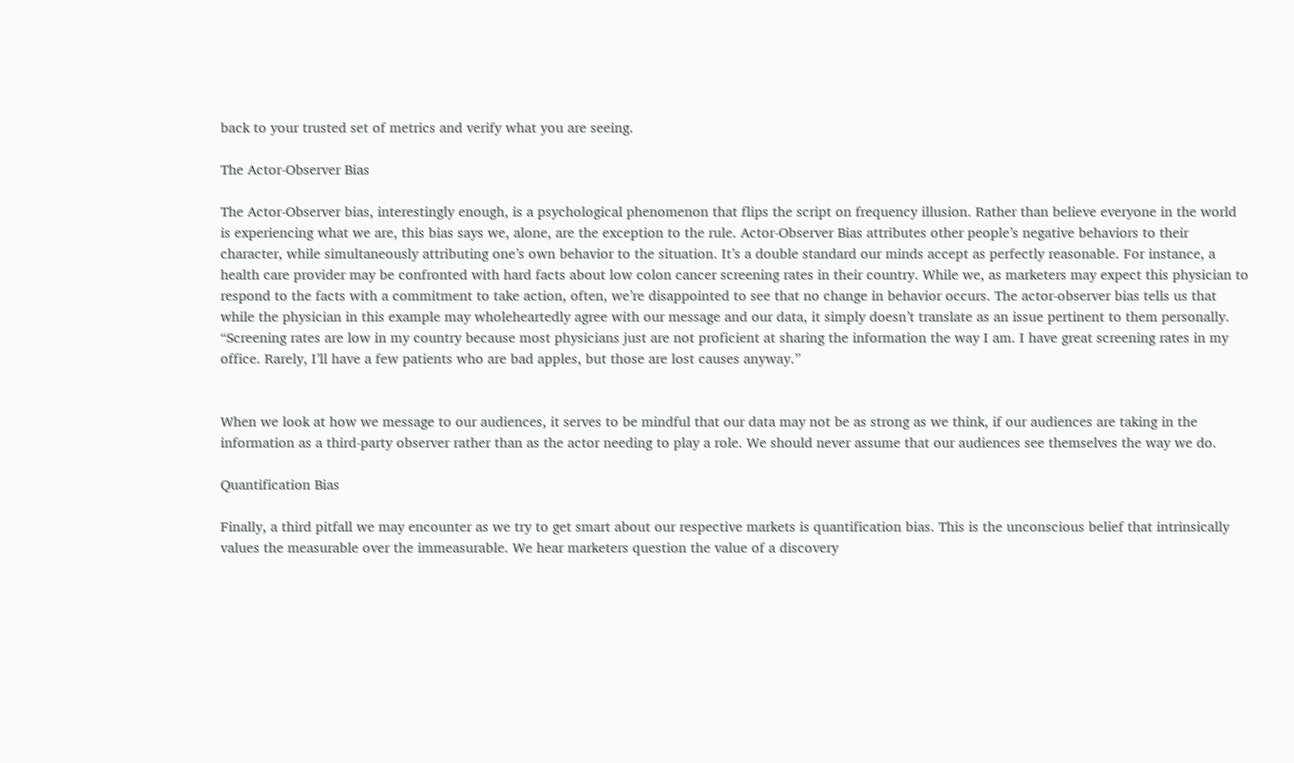back to your trusted set of metrics and verify what you are seeing.

The Actor-Observer Bias

The Actor-Observer bias, interestingly enough, is a psychological phenomenon that flips the script on frequency illusion. Rather than believe everyone in the world is experiencing what we are, this bias says we, alone, are the exception to the rule. Actor-Observer Bias attributes other people’s negative behaviors to their character, while simultaneously attributing one’s own behavior to the situation. It’s a double standard our minds accept as perfectly reasonable. For instance, a health care provider may be confronted with hard facts about low colon cancer screening rates in their country. While we, as marketers may expect this physician to respond to the facts with a commitment to take action, often, we’re disappointed to see that no change in behavior occurs. The actor-observer bias tells us that while the physician in this example may wholeheartedly agree with our message and our data, it simply doesn’t translate as an issue pertinent to them personally. “Screening rates are low in my country because most physicians just are not proficient at sharing the information the way I am. I have great screening rates in my office. Rarely, I’ll have a few patients who are bad apples, but those are lost causes anyway.”


When we look at how we message to our audiences, it serves to be mindful that our data may not be as strong as we think, if our audiences are taking in the information as a third-party observer rather than as the actor needing to play a role. We should never assume that our audiences see themselves the way we do.

Quantification Bias

Finally, a third pitfall we may encounter as we try to get smart about our respective markets is quantification bias. This is the unconscious belief that intrinsically values the measurable over the immeasurable. We hear marketers question the value of a discovery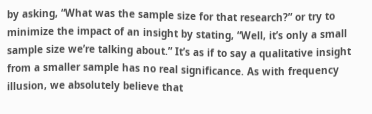by asking, “What was the sample size for that research?” or try to minimize the impact of an insight by stating, “Well, it’s only a small sample size we’re talking about.” It’s as if to say a qualitative insight from a smaller sample has no real significance. As with frequency illusion, we absolutely believe that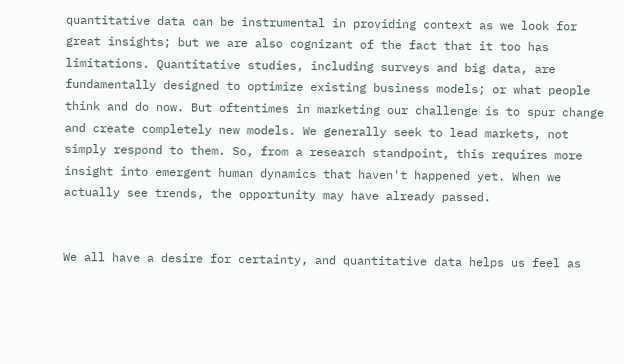quantitative data can be instrumental in providing context as we look for great insights; but we are also cognizant of the fact that it too has limitations. Quantitative studies, including surveys and big data, are fundamentally designed to optimize existing business models; or what people think and do now. But oftentimes in marketing our challenge is to spur change and create completely new models. We generally seek to lead markets, not simply respond to them. So, from a research standpoint, this requires more insight into emergent human dynamics that haven't happened yet. When we actually see trends, the opportunity may have already passed.


We all have a desire for certainty, and quantitative data helps us feel as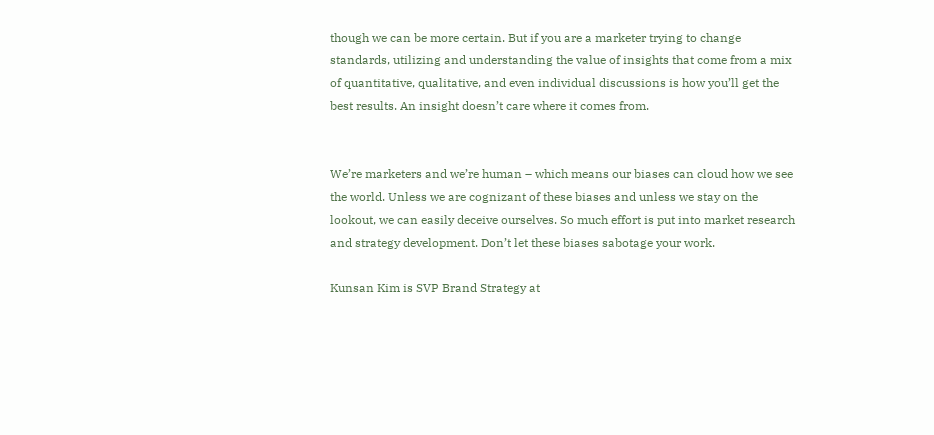though we can be more certain. But if you are a marketer trying to change standards, utilizing and understanding the value of insights that come from a mix of quantitative, qualitative, and even individual discussions is how you’ll get the best results. An insight doesn’t care where it comes from.


We’re marketers and we’re human – which means our biases can cloud how we see the world. Unless we are cognizant of these biases and unless we stay on the lookout, we can easily deceive ourselves. So much effort is put into market research and strategy development. Don’t let these biases sabotage your work.

Kunsan Kim is SVP Brand Strategy at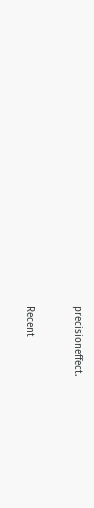precisioneffect.


Recent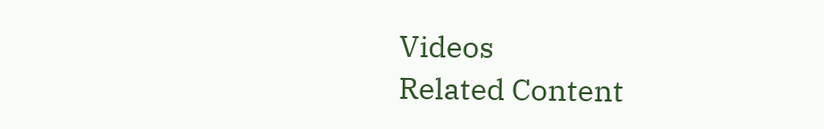Videos
Related Content